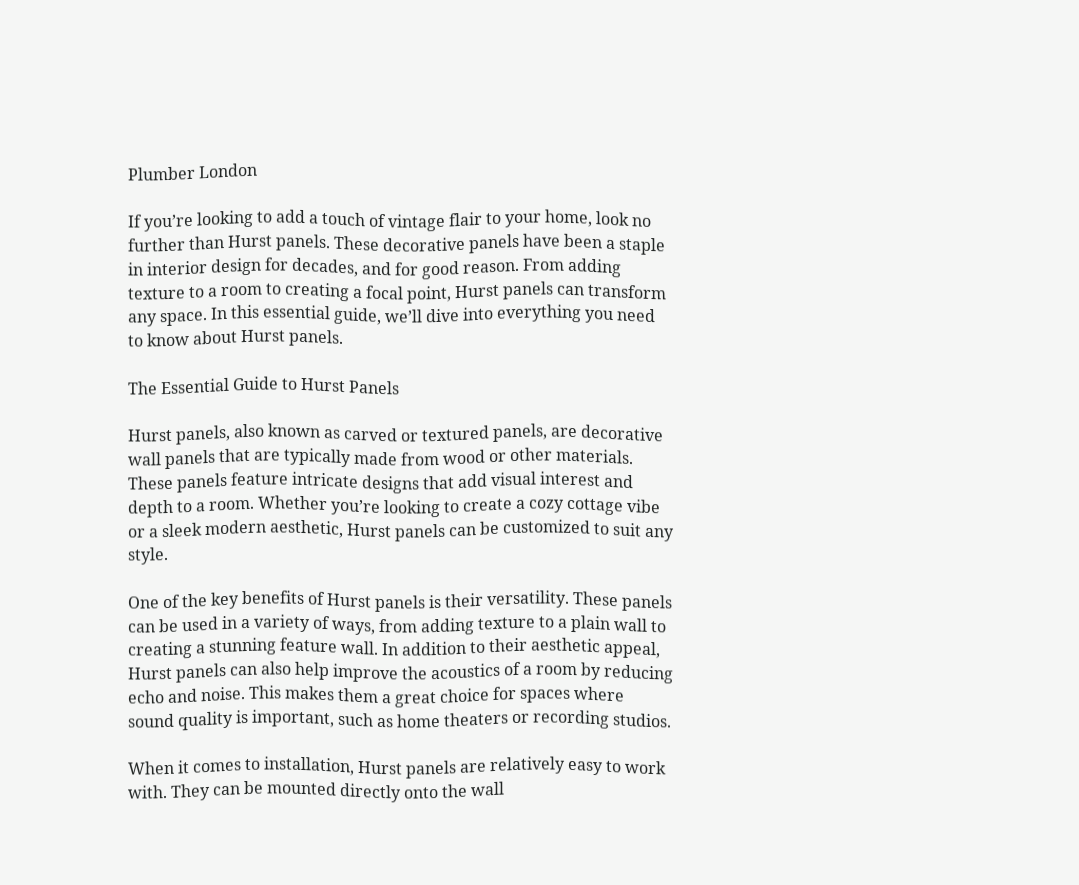Plumber London

If you’re looking to add a touch of vintage flair to your home, look no further than Hurst panels. These decorative panels have been a staple in interior design for decades, and for good reason. From adding texture to a room to creating a focal point, Hurst panels can transform any space. In this essential guide, we’ll dive into everything you need to know about Hurst panels.

The Essential Guide to Hurst Panels

Hurst panels, also known as carved or textured panels, are decorative wall panels that are typically made from wood or other materials. These panels feature intricate designs that add visual interest and depth to a room. Whether you’re looking to create a cozy cottage vibe or a sleek modern aesthetic, Hurst panels can be customized to suit any style.

One of the key benefits of Hurst panels is their versatility. These panels can be used in a variety of ways, from adding texture to a plain wall to creating a stunning feature wall. In addition to their aesthetic appeal, Hurst panels can also help improve the acoustics of a room by reducing echo and noise. This makes them a great choice for spaces where sound quality is important, such as home theaters or recording studios.

When it comes to installation, Hurst panels are relatively easy to work with. They can be mounted directly onto the wall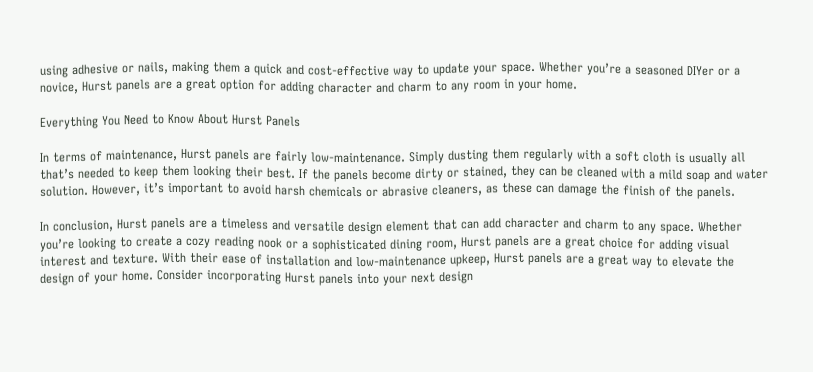using adhesive or nails, making them a quick and cost-effective way to update your space. Whether you’re a seasoned DIYer or a novice, Hurst panels are a great option for adding character and charm to any room in your home.

Everything You Need to Know About Hurst Panels

In terms of maintenance, Hurst panels are fairly low-maintenance. Simply dusting them regularly with a soft cloth is usually all that’s needed to keep them looking their best. If the panels become dirty or stained, they can be cleaned with a mild soap and water solution. However, it’s important to avoid harsh chemicals or abrasive cleaners, as these can damage the finish of the panels.

In conclusion, Hurst panels are a timeless and versatile design element that can add character and charm to any space. Whether you’re looking to create a cozy reading nook or a sophisticated dining room, Hurst panels are a great choice for adding visual interest and texture. With their ease of installation and low-maintenance upkeep, Hurst panels are a great way to elevate the design of your home. Consider incorporating Hurst panels into your next design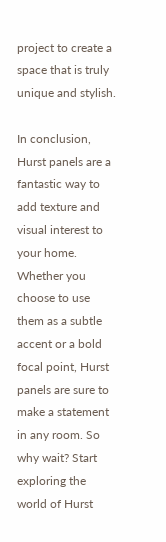project to create a space that is truly unique and stylish.

In conclusion, Hurst panels are a fantastic way to add texture and visual interest to your home. Whether you choose to use them as a subtle accent or a bold focal point, Hurst panels are sure to make a statement in any room. So why wait? Start exploring the world of Hurst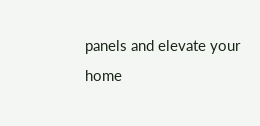panels and elevate your home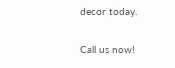decor today.

Call us now!